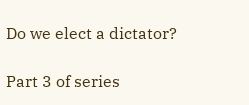Do we elect a dictator?

Part 3 of series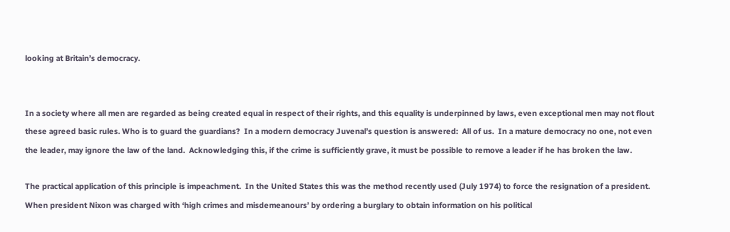looking at Britain’s democracy.


In a society where all men are regarded as being created equal in respect of their rights, and this equality is underpinned by laws, even exceptional men may not flout these agreed basic rules. Who is to guard the guardians?  In a modern democracy Juvenal’s question is answered:  All of us.  In a mature democracy no one, not even the leader, may ignore the law of the land.  Acknowledging this, if the crime is sufficiently grave, it must be possible to remove a leader if he has broken the law.

The practical application of this principle is impeachment.  In the United States this was the method recently used (July 1974) to force the resignation of a president.  When president Nixon was charged with ‘high crimes and misdemeanours’ by ordering a burglary to obtain information on his political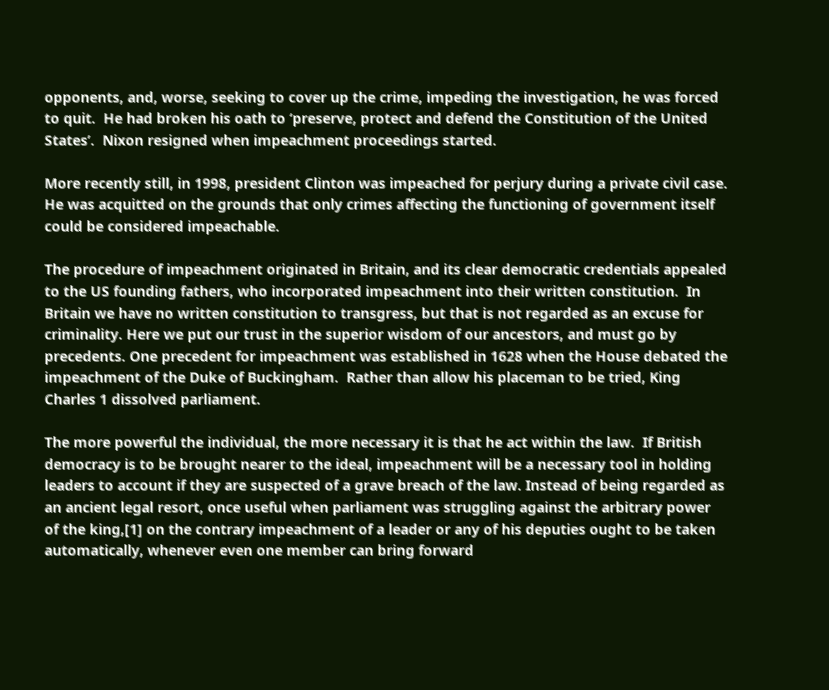opponents, and, worse, seeking to cover up the crime, impeding the investigation, he was forced to quit.  He had broken his oath to ‘preserve, protect and defend the Constitution of the United States’.  Nixon resigned when impeachment proceedings started.

More recently still, in 1998, president Clinton was impeached for perjury during a private civil case.  He was acquitted on the grounds that only crimes affecting the functioning of government itself could be considered impeachable.

The procedure of impeachment originated in Britain, and its clear democratic credentials appealed to the US founding fathers, who incorporated impeachment into their written constitution.  In Britain we have no written constitution to transgress, but that is not regarded as an excuse for criminality. Here we put our trust in the superior wisdom of our ancestors, and must go by precedents. One precedent for impeachment was established in 1628 when the House debated the impeachment of the Duke of Buckingham.  Rather than allow his placeman to be tried, King Charles 1 dissolved parliament.

The more powerful the individual, the more necessary it is that he act within the law.  If British democracy is to be brought nearer to the ideal, impeachment will be a necessary tool in holding leaders to account if they are suspected of a grave breach of the law. Instead of being regarded as an ancient legal resort, once useful when parliament was struggling against the arbitrary power of the king,[1] on the contrary impeachment of a leader or any of his deputies ought to be taken automatically, whenever even one member can bring forward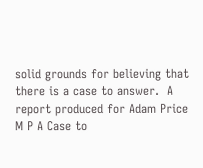solid grounds for believing that there is a case to answer.  A report produced for Adam Price M P A Case to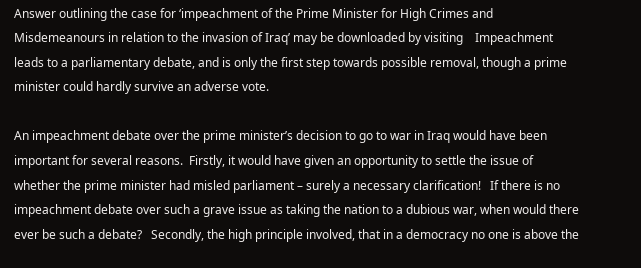Answer outlining the case for ‘impeachment of the Prime Minister for High Crimes and Misdemeanours in relation to the invasion of Iraq’ may be downloaded by visiting    Impeachment leads to a parliamentary debate, and is only the first step towards possible removal, though a prime minister could hardly survive an adverse vote.

An impeachment debate over the prime minister’s decision to go to war in Iraq would have been important for several reasons.  Firstly, it would have given an opportunity to settle the issue of whether the prime minister had misled parliament – surely a necessary clarification!   If there is no impeachment debate over such a grave issue as taking the nation to a dubious war, when would there ever be such a debate?   Secondly, the high principle involved, that in a democracy no one is above the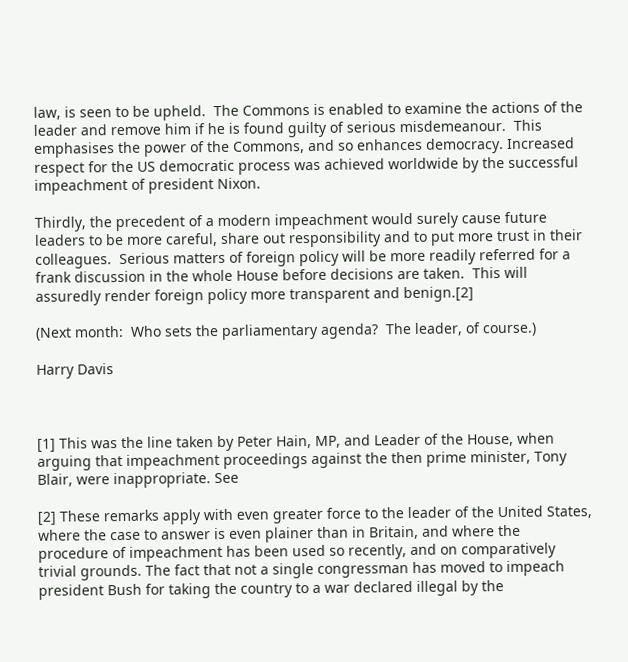law, is seen to be upheld.  The Commons is enabled to examine the actions of the leader and remove him if he is found guilty of serious misdemeanour.  This emphasises the power of the Commons, and so enhances democracy. Increased respect for the US democratic process was achieved worldwide by the successful impeachment of president Nixon.

Thirdly, the precedent of a modern impeachment would surely cause future leaders to be more careful, share out responsibility and to put more trust in their colleagues.  Serious matters of foreign policy will be more readily referred for a frank discussion in the whole House before decisions are taken.  This will assuredly render foreign policy more transparent and benign.[2]

(Next month:  Who sets the parliamentary agenda?  The leader, of course.)

Harry Davis



[1] This was the line taken by Peter Hain, MP, and Leader of the House, when arguing that impeachment proceedings against the then prime minister, Tony Blair, were inappropriate. See

[2] These remarks apply with even greater force to the leader of the United States, where the case to answer is even plainer than in Britain, and where the procedure of impeachment has been used so recently, and on comparatively trivial grounds. The fact that not a single congressman has moved to impeach president Bush for taking the country to a war declared illegal by the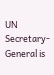UN Secretary-General is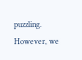puzzling.  However, we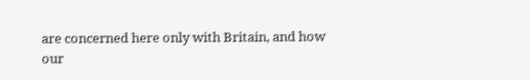are concerned here only with Britain, and how our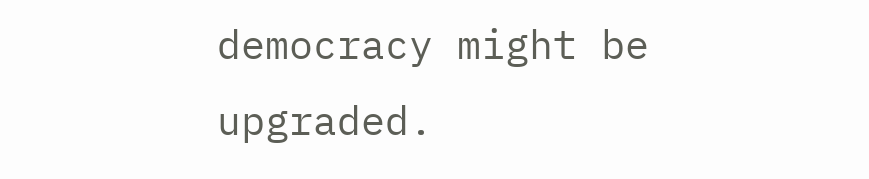democracy might be upgraded.